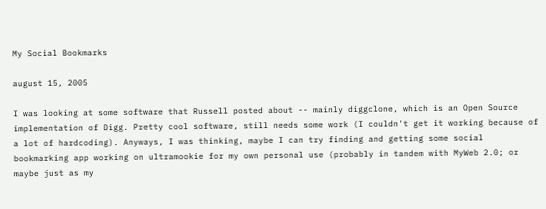My Social Bookmarks

august 15, 2005

I was looking at some software that Russell posted about -- mainly diggclone, which is an Open Source implementation of Digg. Pretty cool software, still needs some work (I couldn't get it working because of a lot of hardcoding). Anyways, I was thinking, maybe I can try finding and getting some social bookmarking app working on ultramookie for my own personal use (probably in tandem with MyWeb 2.0; or maybe just as my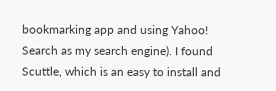bookmarking app and using Yahoo! Search as my search engine). I found Scuttle, which is an easy to install and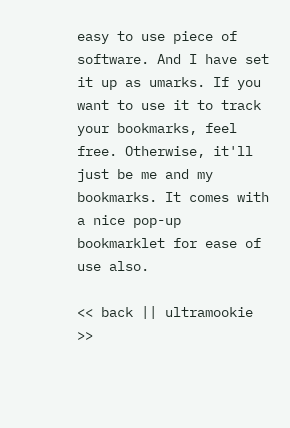easy to use piece of software. And I have set it up as umarks. If you want to use it to track your bookmarks, feel free. Otherwise, it'll just be me and my bookmarks. It comes with a nice pop-up bookmarklet for ease of use also.

<< back || ultramookie >>